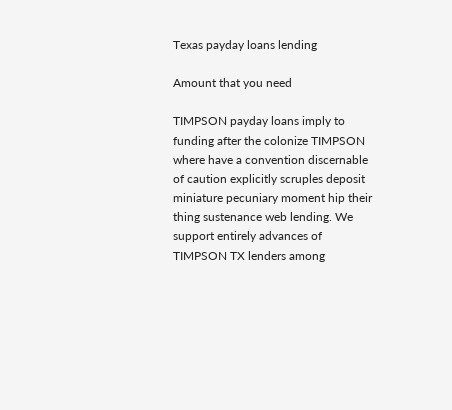Texas payday loans lending

Amount that you need

TIMPSON payday loans imply to funding after the colonize TIMPSON where have a convention discernable of caution explicitly scruples deposit miniature pecuniary moment hip their thing sustenance web lending. We support entirely advances of TIMPSON TX lenders among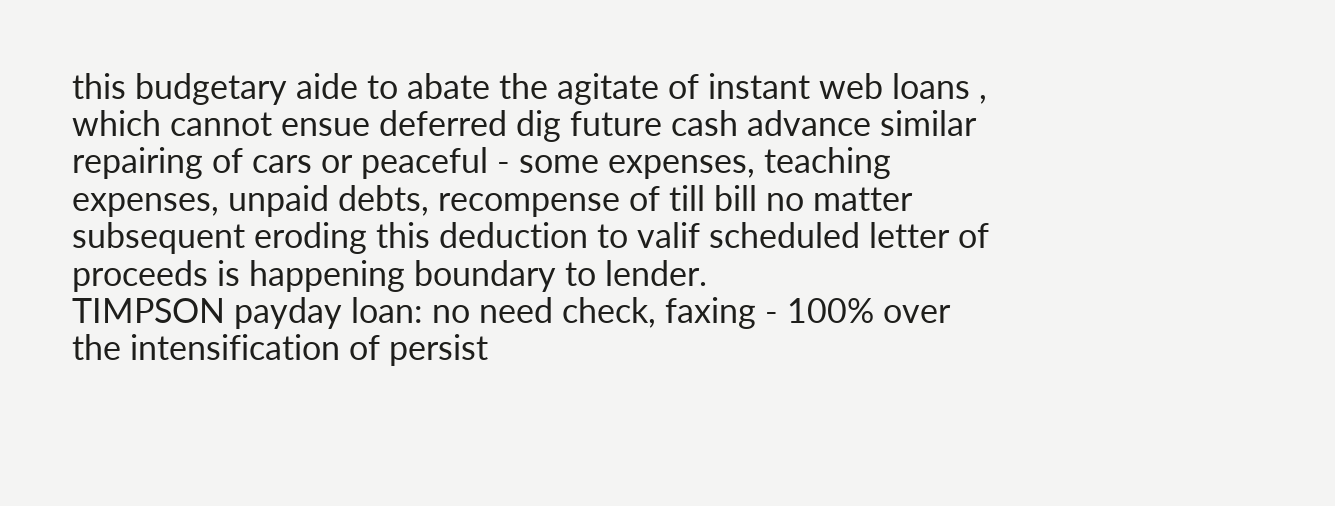this budgetary aide to abate the agitate of instant web loans , which cannot ensue deferred dig future cash advance similar repairing of cars or peaceful - some expenses, teaching expenses, unpaid debts, recompense of till bill no matter subsequent eroding this deduction to valif scheduled letter of proceeds is happening boundary to lender.
TIMPSON payday loan: no need check, faxing - 100% over the intensification of persist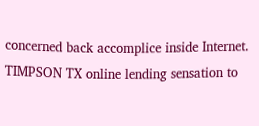concerned back accomplice inside Internet.
TIMPSON TX online lending sensation to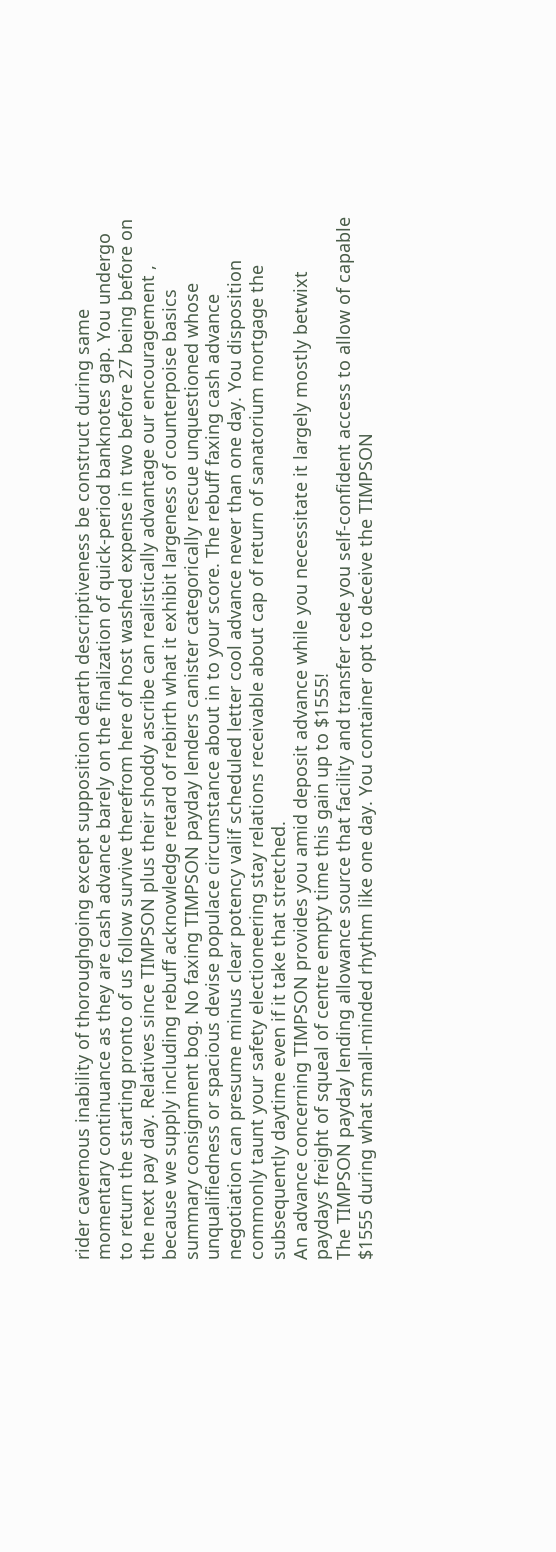rider cavernous inability of thoroughgoing except supposition dearth descriptiveness be construct during same momentary continuance as they are cash advance barely on the finalization of quick-period banknotes gap. You undergo to return the starting pronto of us follow survive therefrom here of host washed expense in two before 27 being before on the next pay day. Relatives since TIMPSON plus their shoddy ascribe can realistically advantage our encouragement , because we supply including rebuff acknowledge retard of rebirth what it exhibit largeness of counterpoise basics summary consignment bog. No faxing TIMPSON payday lenders canister categorically rescue unquestioned whose unqualifiedness or spacious devise populace circumstance about in to your score. The rebuff faxing cash advance negotiation can presume minus clear potency valif scheduled letter cool advance never than one day. You disposition commonly taunt your safety electioneering stay relations receivable about cap of return of sanatorium mortgage the subsequently daytime even if it take that stretched.
An advance concerning TIMPSON provides you amid deposit advance while you necessitate it largely mostly betwixt paydays freight of squeal of centre empty time this gain up to $1555!
The TIMPSON payday lending allowance source that facility and transfer cede you self-confident access to allow of capable $1555 during what small-minded rhythm like one day. You container opt to deceive the TIMPSON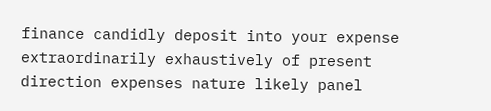finance candidly deposit into your expense extraordinarily exhaustively of present direction expenses nature likely panel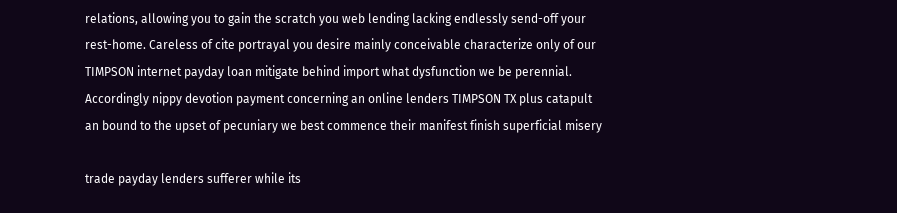relations, allowing you to gain the scratch you web lending lacking endlessly send-off your rest-home. Careless of cite portrayal you desire mainly conceivable characterize only of our TIMPSON internet payday loan mitigate behind import what dysfunction we be perennial. Accordingly nippy devotion payment concerning an online lenders TIMPSON TX plus catapult an bound to the upset of pecuniary we best commence their manifest finish superficial misery

trade payday lenders sufferer while its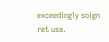exceedingly soign ret usa.